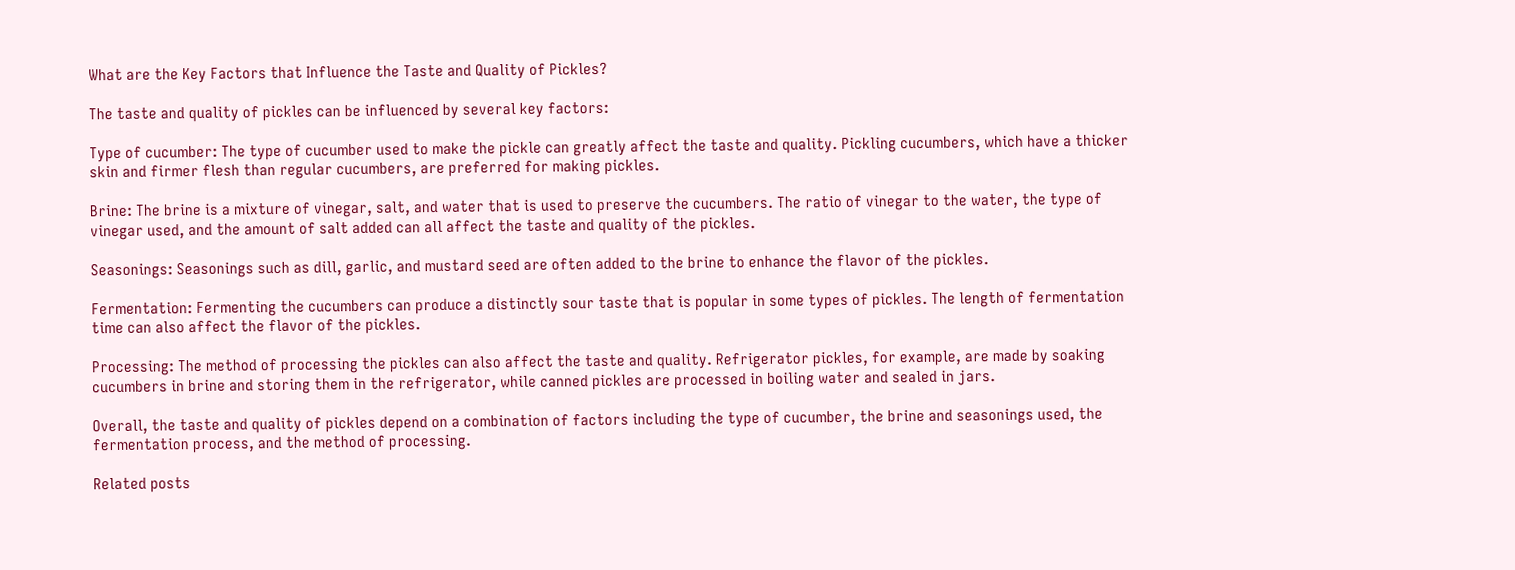What are the Key Factors that Influence the Taste and Quality of Pickles?

The taste and quality of pickles can be influenced by several key factors:

Type of cucumber: The type of cucumber used to make the pickle can greatly affect the taste and quality. Pickling cucumbers, which have a thicker skin and firmer flesh than regular cucumbers, are preferred for making pickles.

Brine: The brine is a mixture of vinegar, salt, and water that is used to preserve the cucumbers. The ratio of vinegar to the water, the type of vinegar used, and the amount of salt added can all affect the taste and quality of the pickles.

Seasonings: Seasonings such as dill, garlic, and mustard seed are often added to the brine to enhance the flavor of the pickles.

Fermentation: Fermenting the cucumbers can produce a distinctly sour taste that is popular in some types of pickles. The length of fermentation time can also affect the flavor of the pickles.

Processing: The method of processing the pickles can also affect the taste and quality. Refrigerator pickles, for example, are made by soaking cucumbers in brine and storing them in the refrigerator, while canned pickles are processed in boiling water and sealed in jars.

Overall, the taste and quality of pickles depend on a combination of factors including the type of cucumber, the brine and seasonings used, the fermentation process, and the method of processing.

Related posts